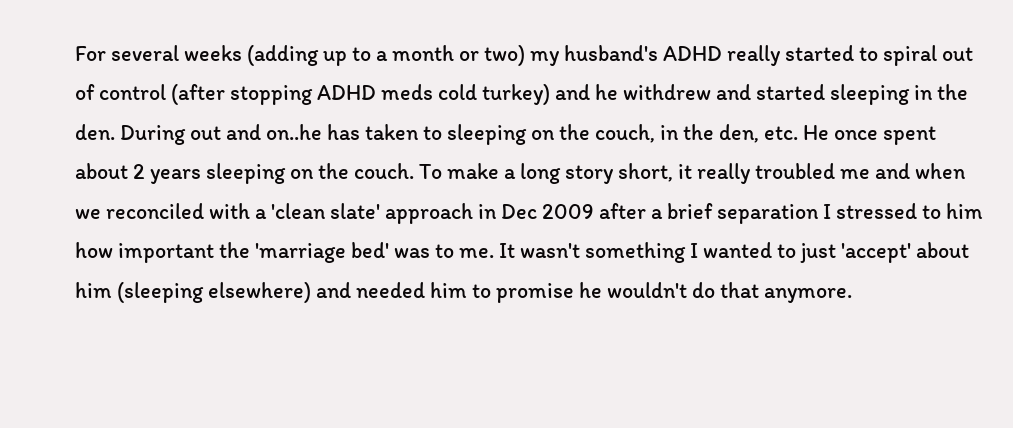For several weeks (adding up to a month or two) my husband's ADHD really started to spiral out of control (after stopping ADHD meds cold turkey) and he withdrew and started sleeping in the den. During out and on..he has taken to sleeping on the couch, in the den, etc. He once spent about 2 years sleeping on the couch. To make a long story short, it really troubled me and when we reconciled with a 'clean slate' approach in Dec 2009 after a brief separation I stressed to him how important the 'marriage bed' was to me. It wasn't something I wanted to just 'accept' about him (sleeping elsewhere) and needed him to promise he wouldn't do that anymore.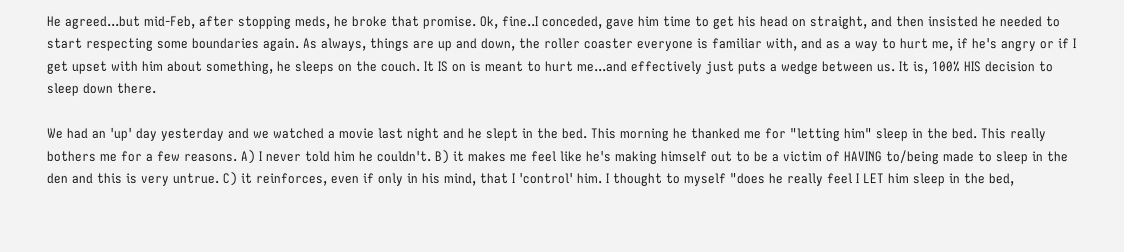He agreed...but mid-Feb, after stopping meds, he broke that promise. Ok, fine..I conceded, gave him time to get his head on straight, and then insisted he needed to start respecting some boundaries again. As always, things are up and down, the roller coaster everyone is familiar with, and as a way to hurt me, if he's angry or if I get upset with him about something, he sleeps on the couch. It IS on is meant to hurt me...and effectively just puts a wedge between us. It is, 100% HIS decision to sleep down there.

We had an 'up' day yesterday and we watched a movie last night and he slept in the bed. This morning he thanked me for "letting him" sleep in the bed. This really bothers me for a few reasons. A) I never told him he couldn't. B) it makes me feel like he's making himself out to be a victim of HAVING to/being made to sleep in the den and this is very untrue. C) it reinforces, even if only in his mind, that I 'control' him. I thought to myself "does he really feel I LET him sleep in the bed,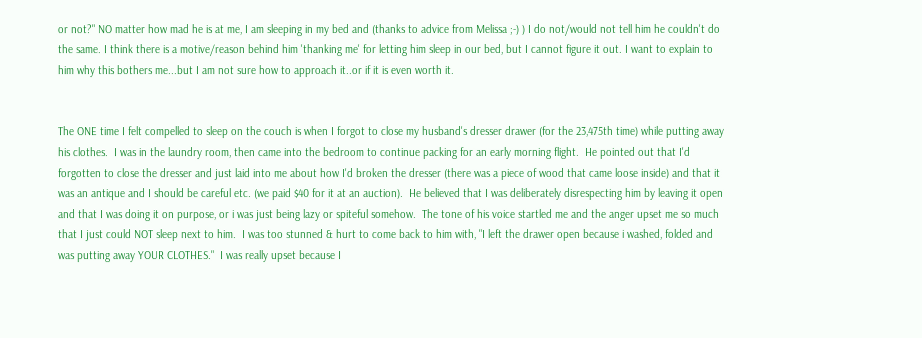or not?" NO matter how mad he is at me, I am sleeping in my bed and (thanks to advice from Melissa ;-) ) I do not/would not tell him he couldn't do the same. I think there is a motive/reason behind him 'thanking me' for letting him sleep in our bed, but I cannot figure it out. I want to explain to him why this bothers me...but I am not sure how to approach it..or if it is even worth it.


The ONE time I felt compelled to sleep on the couch is when I forgot to close my husband's dresser drawer (for the 23,475th time) while putting away his clothes.  I was in the laundry room, then came into the bedroom to continue packing for an early morning flight.  He pointed out that I'd forgotten to close the dresser and just laid into me about how I'd broken the dresser (there was a piece of wood that came loose inside) and that it was an antique and I should be careful etc. (we paid $40 for it at an auction).  He believed that I was deliberately disrespecting him by leaving it open and that I was doing it on purpose, or i was just being lazy or spiteful somehow.  The tone of his voice startled me and the anger upset me so much that I just could NOT sleep next to him.  I was too stunned & hurt to come back to him with, "I left the drawer open because i washed, folded and was putting away YOUR CLOTHES."  I was really upset because I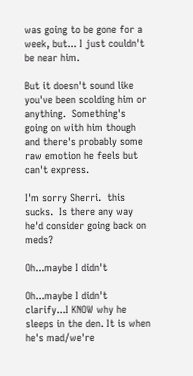was going to be gone for a week, but... I just couldn't be near him.

But it doesn't sound like you've been scolding him or anything.  Something's going on with him though and there's probably some raw emotion he feels but can't express.

I'm sorry Sherri.  this sucks.  Is there any way he'd consider going back on meds?

Oh...maybe I didn't

Oh...maybe I didn't clarify...I KNOW why he sleeps in the den. It is when he's mad/we're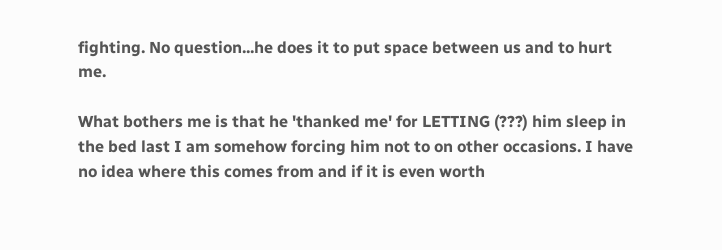fighting. No question...he does it to put space between us and to hurt me.

What bothers me is that he 'thanked me' for LETTING (???) him sleep in the bed last I am somehow forcing him not to on other occasions. I have no idea where this comes from and if it is even worth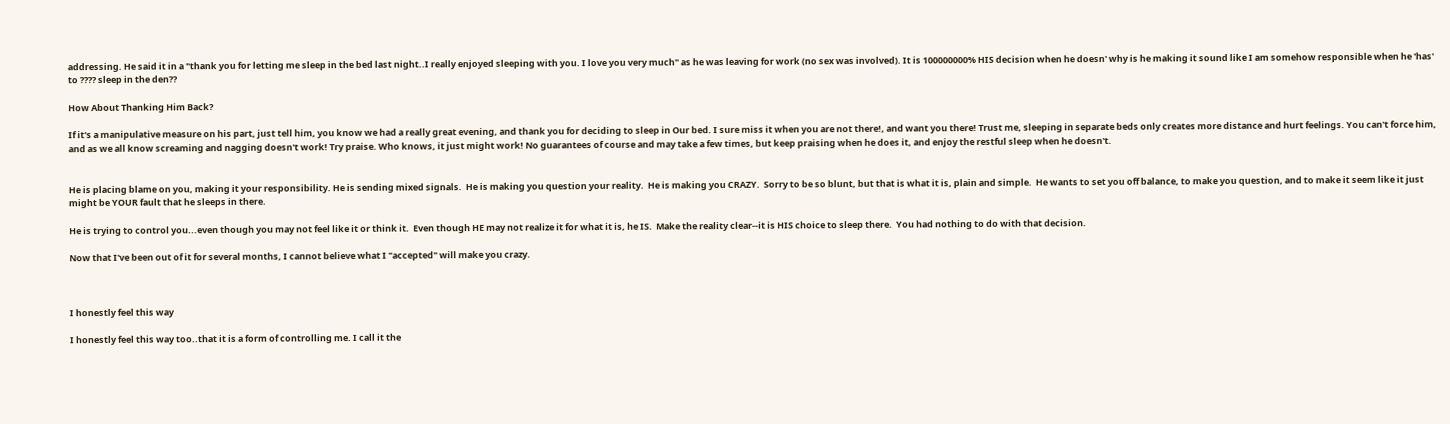addressing. He said it in a "thank you for letting me sleep in the bed last night..I really enjoyed sleeping with you. I love you very much" as he was leaving for work (no sex was involved). It is 100000000% HIS decision when he doesn' why is he making it sound like I am somehow responsible when he 'has' to ???? sleep in the den??

How About Thanking Him Back?

If it's a manipulative measure on his part, just tell him, you know we had a really great evening, and thank you for deciding to sleep in Our bed. I sure miss it when you are not there!, and want you there! Trust me, sleeping in separate beds only creates more distance and hurt feelings. You can't force him, and as we all know screaming and nagging doesn't work! Try praise. Who knows, it just might work! No guarantees of course and may take a few times, but keep praising when he does it, and enjoy the restful sleep when he doesn't.


He is placing blame on you, making it your responsibility. He is sending mixed signals.  He is making you question your reality.  He is making you CRAZY.  Sorry to be so blunt, but that is what it is, plain and simple.  He wants to set you off balance, to make you question, and to make it seem like it just might be YOUR fault that he sleeps in there.

He is trying to control you...even though you may not feel like it or think it.  Even though HE may not realize it for what it is, he IS.  Make the reality clear--it is HIS choice to sleep there.  You had nothing to do with that decision.

Now that I've been out of it for several months, I cannot believe what I "accepted" will make you crazy.



I honestly feel this way

I honestly feel this way too..that it is a form of controlling me. I call it the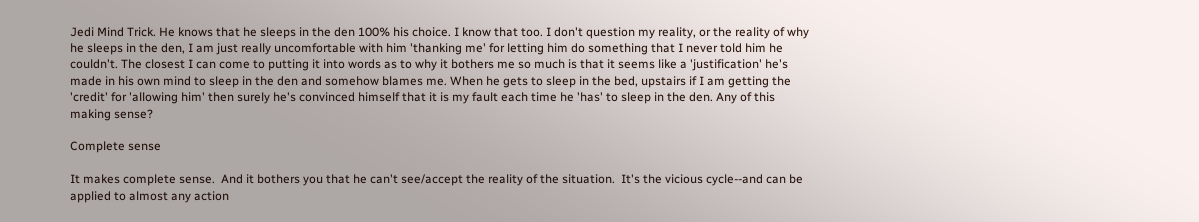Jedi Mind Trick. He knows that he sleeps in the den 100% his choice. I know that too. I don't question my reality, or the reality of why he sleeps in the den, I am just really uncomfortable with him 'thanking me' for letting him do something that I never told him he couldn't. The closest I can come to putting it into words as to why it bothers me so much is that it seems like a 'justification' he's made in his own mind to sleep in the den and somehow blames me. When he gets to sleep in the bed, upstairs if I am getting the 'credit' for 'allowing him' then surely he's convinced himself that it is my fault each time he 'has' to sleep in the den. Any of this making sense?

Complete sense

It makes complete sense.  And it bothers you that he can't see/accept the reality of the situation.  It's the vicious cycle--and can be applied to almost any action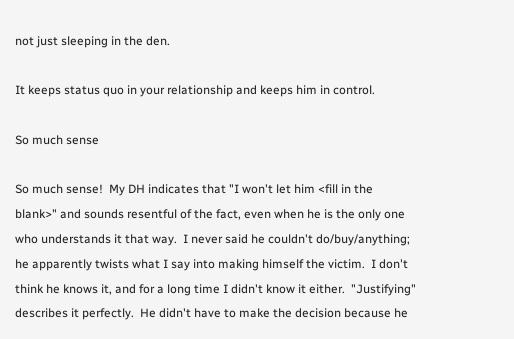not just sleeping in the den.

It keeps status quo in your relationship and keeps him in control.

So much sense

So much sense!  My DH indicates that "I won't let him <fill in the blank>" and sounds resentful of the fact, even when he is the only one who understands it that way.  I never said he couldn't do/buy/anything; he apparently twists what I say into making himself the victim.  I don't think he knows it, and for a long time I didn't know it either.  "Justifying" describes it perfectly.  He didn't have to make the decision because he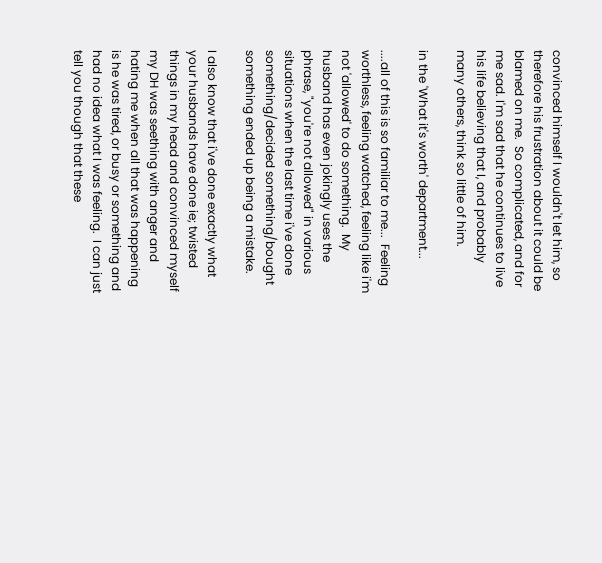convinced himself I wouldn't let him, so therefore his frustration about it could be blamed on me.  So complicated, and for me sad. I'm sad that he continues to live his life believing that I, and probably many others, think so little of him.

in the 'What it's worth' department...

....all of this is so familiar to me...  Feeling worthless, feeling watched, feeling like i'm not 'allowed' to do something.  My husband has even jokingly uses the phrase, "you're not allowed" in various situations when the last time i've done something/decided something/bought something ended up being a mistake.

I also know that i've done exactly what your husbands have done ie; twisted things in my head and convinced myself my DH was seething with anger and hating me when all that was happening is he was tired, or busy or something and had no idea what I was feeling.  I can just tell you though that these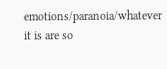emotions/paranoia/whatever it is are so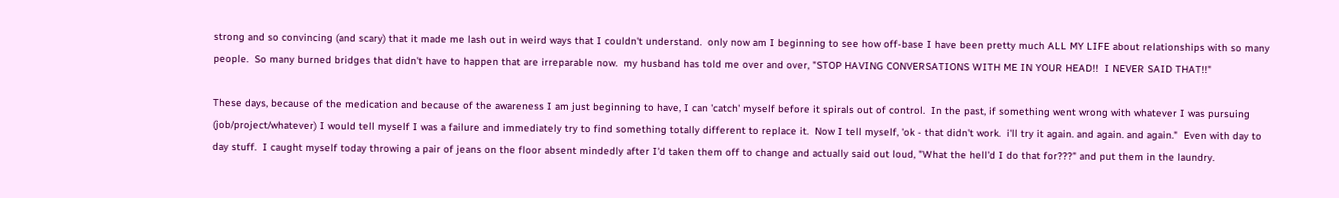strong and so convincing (and scary) that it made me lash out in weird ways that I couldn't understand.  only now am I beginning to see how off-base I have been pretty much ALL MY LIFE about relationships with so many people.  So many burned bridges that didn't have to happen that are irreparable now.  my husband has told me over and over, "STOP HAVING CONVERSATIONS WITH ME IN YOUR HEAD!!  I NEVER SAID THAT!!"

These days, because of the medication and because of the awareness I am just beginning to have, I can 'catch' myself before it spirals out of control.  In the past, if something went wrong with whatever I was pursuing (job/project/whatever) I would tell myself I was a failure and immediately try to find something totally different to replace it.  Now I tell myself, 'ok - that didn't work.  i'll try it again. and again. and again."  Even with day to day stuff.  I caught myself today throwing a pair of jeans on the floor absent mindedly after I'd taken them off to change and actually said out loud, "What the hell'd I do that for???" and put them in the laundry.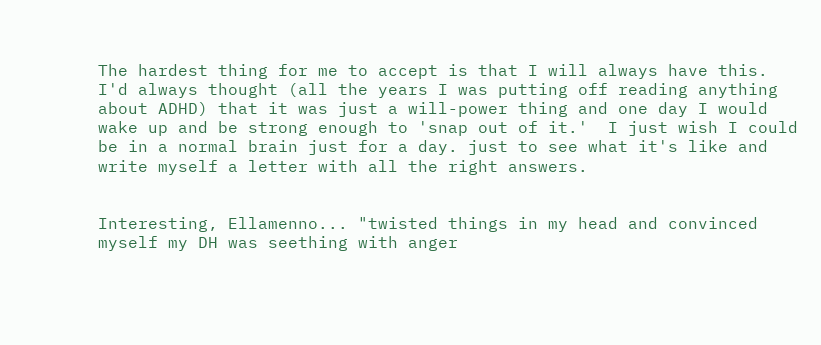The hardest thing for me to accept is that I will always have this.  I'd always thought (all the years I was putting off reading anything about ADHD) that it was just a will-power thing and one day I would wake up and be strong enough to 'snap out of it.'  I just wish I could be in a normal brain just for a day. just to see what it's like and write myself a letter with all the right answers.


Interesting, Ellamenno... "twisted things in my head and convinced myself my DH was seething with anger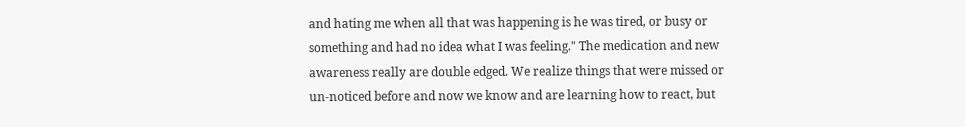and hating me when all that was happening is he was tired, or busy or something and had no idea what I was feeling." The medication and new awareness really are double edged. We realize things that were missed or un-noticed before and now we know and are learning how to react, but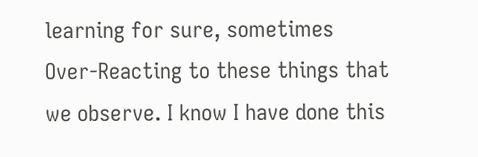learning for sure, sometimes Over-Reacting to these things that we observe. I know I have done this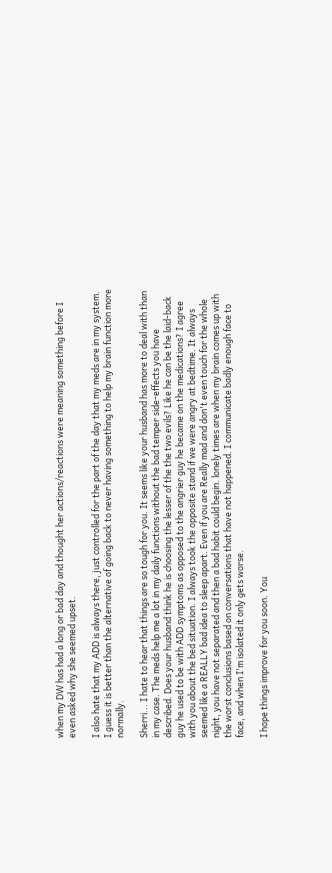when my DW has had a long or bad day and thought her actions/reactions were meaning something before I even asked why she seemed upset.

I also hate that my ADD is always there, just controlled for the part of the day that my meds are in my system. I guess it is better than the alternative of going back to never having something to help my brain function more normally.

Sherri... I hate to hear that things are so tough for you. It seems like your husband has more to deal with than in my case. The meds help me a lot in my daily functions without the bad temper side-effects you have described. Does your husband think he is choosing the lesser of the the two evils? Like he can be the laid-back guy he used to be with ADD symptoms as opposed to the angrier guy he became on the medications? I agree with you about the bed situation. I always took the opposite stand if we were angry at bedtime. It always seemed like a REALLY bad idea to sleep apart. Even if you are Really mad and don't even touch for the whole night, you have not separated and then a bad habit could begin. lonely times are when my brain comes up with the worst conclusions based on conversations that have not happened. I communicate badly enough face to face, and when I'm isolated it only gets worse.

I hope things improve for you soon. You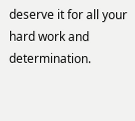deserve it for all your hard work and determination.